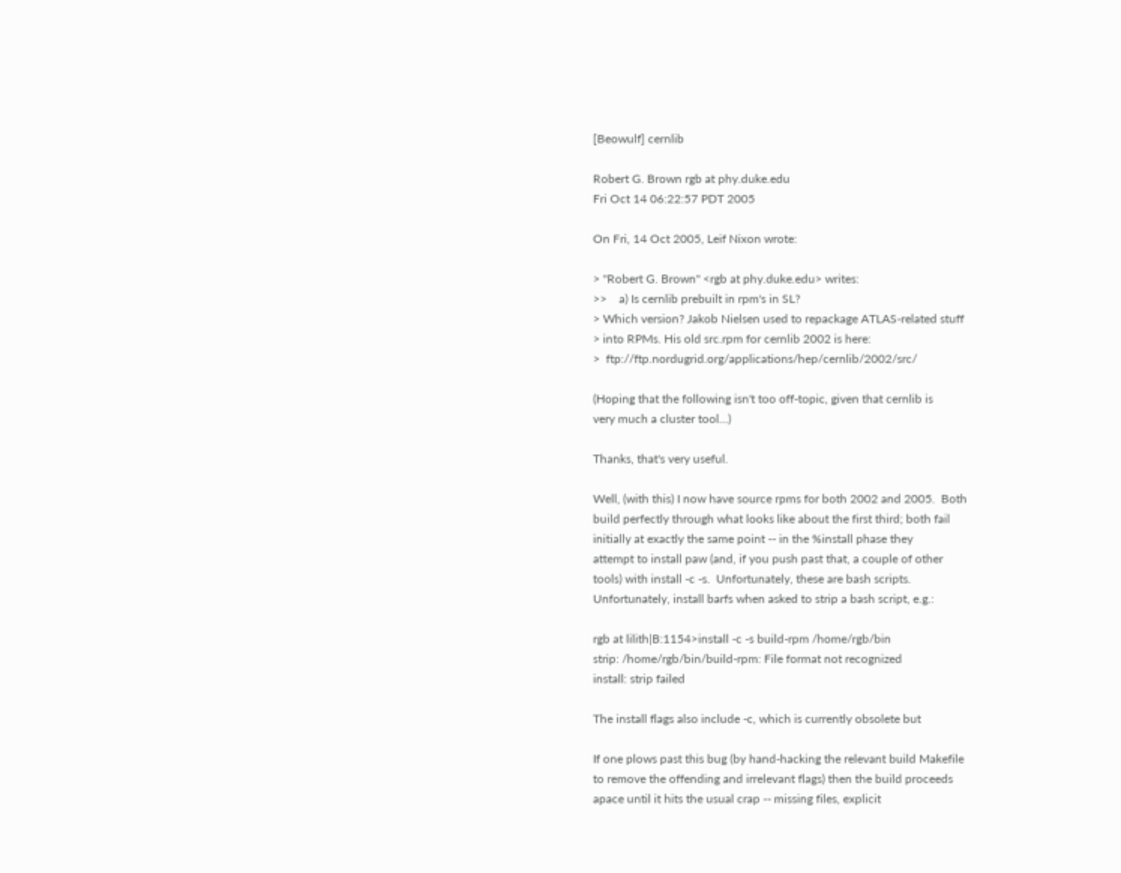[Beowulf] cernlib

Robert G. Brown rgb at phy.duke.edu
Fri Oct 14 06:22:57 PDT 2005

On Fri, 14 Oct 2005, Leif Nixon wrote:

> "Robert G. Brown" <rgb at phy.duke.edu> writes:
>>    a) Is cernlib prebuilt in rpm's in SL?
> Which version? Jakob Nielsen used to repackage ATLAS-related stuff
> into RPMs. His old src.rpm for cernlib 2002 is here:
>  ftp://ftp.nordugrid.org/applications/hep/cernlib/2002/src/

(Hoping that the following isn't too off-topic, given that cernlib is
very much a cluster tool...)

Thanks, that's very useful.

Well, (with this) I now have source rpms for both 2002 and 2005.  Both
build perfectly through what looks like about the first third; both fail
initially at exactly the same point -- in the %install phase they
attempt to install paw (and, if you push past that, a couple of other
tools) with install -c -s.  Unfortunately, these are bash scripts.
Unfortunately, install barfs when asked to strip a bash script, e.g.:

rgb at lilith|B:1154>install -c -s build-rpm /home/rgb/bin
strip: /home/rgb/bin/build-rpm: File format not recognized
install: strip failed

The install flags also include -c, which is currently obsolete but

If one plows past this bug (by hand-hacking the relevant build Makefile
to remove the offending and irrelevant flags) then the build proceeds
apace until it hits the usual crap -- missing files, explicit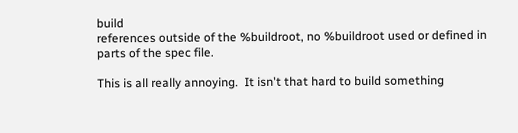build
references outside of the %buildroot, no %buildroot used or defined in
parts of the spec file.

This is all really annoying.  It isn't that hard to build something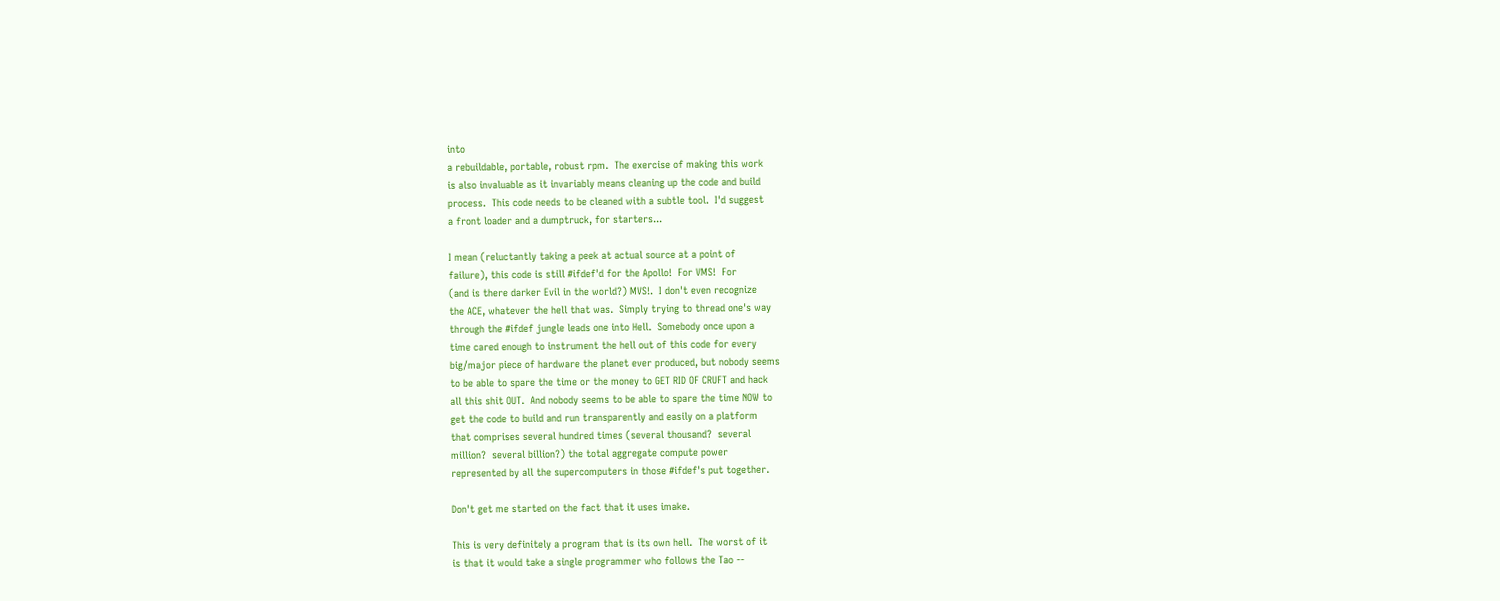into
a rebuildable, portable, robust rpm.  The exercise of making this work
is also invaluable as it invariably means cleaning up the code and build
process.  This code needs to be cleaned with a subtle tool.  I'd suggest
a front loader and a dumptruck, for starters...

I mean (reluctantly taking a peek at actual source at a point of
failure), this code is still #ifdef'd for the Apollo!  For VMS!  For
(and is there darker Evil in the world?) MVS!.  I don't even recognize
the ACE, whatever the hell that was.  Simply trying to thread one's way
through the #ifdef jungle leads one into Hell.  Somebody once upon a
time cared enough to instrument the hell out of this code for every
big/major piece of hardware the planet ever produced, but nobody seems
to be able to spare the time or the money to GET RID OF CRUFT and hack
all this shit OUT.  And nobody seems to be able to spare the time NOW to
get the code to build and run transparently and easily on a platform
that comprises several hundred times (several thousand?  several
million?  several billion?) the total aggregate compute power
represented by all the supercomputers in those #ifdef's put together.

Don't get me started on the fact that it uses imake.

This is very definitely a program that is its own hell.  The worst of it
is that it would take a single programmer who follows the Tao --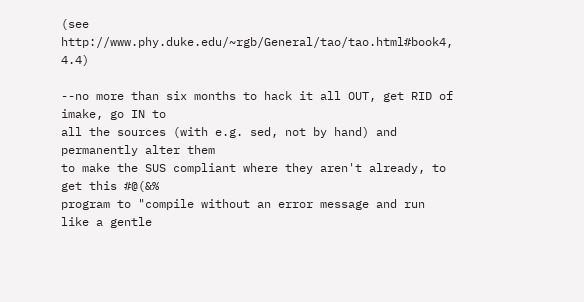(see http://www.phy.duke.edu/~rgb/General/tao/tao.html#book4, 4.4)

--no more than six months to hack it all OUT, get RID of imake, go IN to
all the sources (with e.g. sed, not by hand) and permanently alter them
to make the SUS compliant where they aren't already, to get this #@(&%
program to "compile without an error message and run like a gentle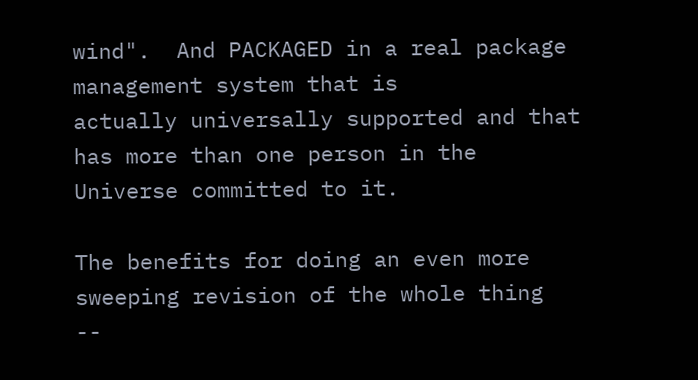wind".  And PACKAGED in a real package management system that is
actually universally supported and that has more than one person in the
Universe committed to it.

The benefits for doing an even more sweeping revision of the whole thing
--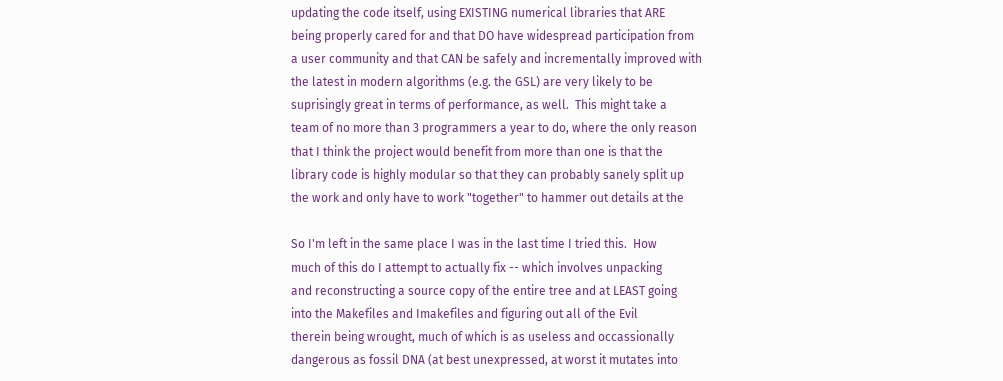updating the code itself, using EXISTING numerical libraries that ARE
being properly cared for and that DO have widespread participation from
a user community and that CAN be safely and incrementally improved with
the latest in modern algorithms (e.g. the GSL) are very likely to be
suprisingly great in terms of performance, as well.  This might take a
team of no more than 3 programmers a year to do, where the only reason
that I think the project would benefit from more than one is that the
library code is highly modular so that they can probably sanely split up
the work and only have to work "together" to hammer out details at the

So I'm left in the same place I was in the last time I tried this.  How
much of this do I attempt to actually fix -- which involves unpacking
and reconstructing a source copy of the entire tree and at LEAST going
into the Makefiles and Imakefiles and figuring out all of the Evil
therein being wrought, much of which is as useless and occassionally
dangerous as fossil DNA (at best unexpressed, at worst it mutates into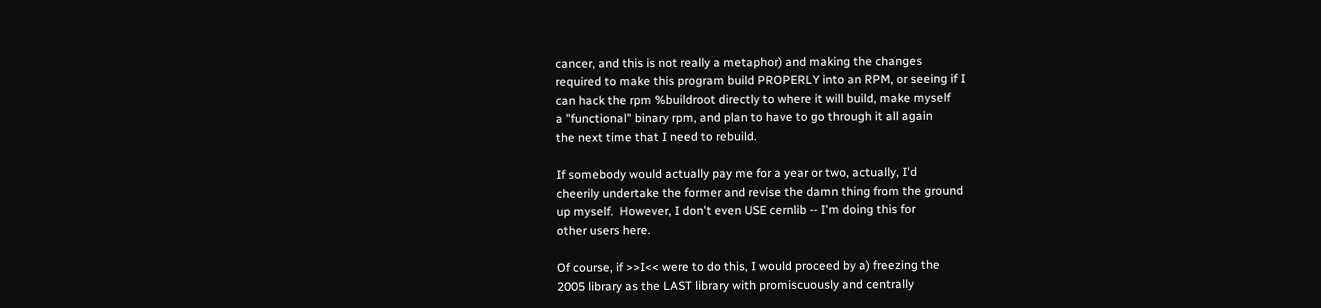cancer, and this is not really a metaphor) and making the changes
required to make this program build PROPERLY into an RPM, or seeing if I
can hack the rpm %buildroot directly to where it will build, make myself
a "functional" binary rpm, and plan to have to go through it all again
the next time that I need to rebuild.

If somebody would actually pay me for a year or two, actually, I'd
cheerily undertake the former and revise the damn thing from the ground
up myself.  However, I don't even USE cernlib -- I'm doing this for
other users here.

Of course, if >>I<< were to do this, I would proceed by a) freezing the
2005 library as the LAST library with promiscuously and centrally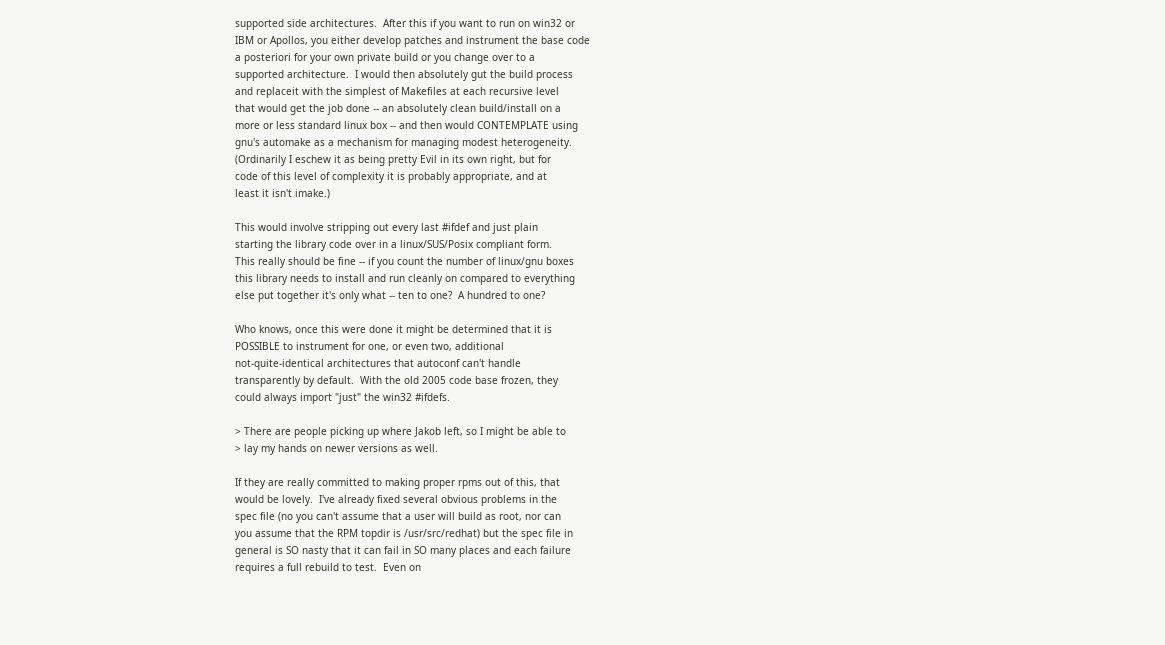supported side architectures.  After this if you want to run on win32 or
IBM or Apollos, you either develop patches and instrument the base code
a posteriori for your own private build or you change over to a
supported architecture.  I would then absolutely gut the build process
and replaceit with the simplest of Makefiles at each recursive level
that would get the job done -- an absolutely clean build/install on a
more or less standard linux box -- and then would CONTEMPLATE using
gnu's automake as a mechanism for managing modest heterogeneity.
(Ordinarily I eschew it as being pretty Evil in its own right, but for
code of this level of complexity it is probably appropriate, and at
least it isn't imake.)

This would involve stripping out every last #ifdef and just plain
starting the library code over in a linux/SUS/Posix compliant form.
This really should be fine -- if you count the number of linux/gnu boxes
this library needs to install and run cleanly on compared to everything
else put together it's only what -- ten to one?  A hundred to one?

Who knows, once this were done it might be determined that it is
POSSIBLE to instrument for one, or even two, additional
not-quite-identical architectures that autoconf can't handle
transparently by default.  With the old 2005 code base frozen, they
could always import "just" the win32 #ifdefs.

> There are people picking up where Jakob left, so I might be able to
> lay my hands on newer versions as well.

If they are really committed to making proper rpms out of this, that
would be lovely.  I've already fixed several obvious problems in the
spec file (no you can't assume that a user will build as root, nor can
you assume that the RPM topdir is /usr/src/redhat) but the spec file in
general is SO nasty that it can fail in SO many places and each failure
requires a full rebuild to test.  Even on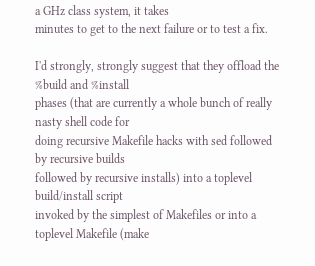a GHz class system, it takes
minutes to get to the next failure or to test a fix.

I'd strongly, strongly suggest that they offload the %build and %install
phases (that are currently a whole bunch of really nasty shell code for
doing recursive Makefile hacks with sed followed by recursive builds
followed by recursive installs) into a toplevel build/install script
invoked by the simplest of Makefiles or into a toplevel Makefile (make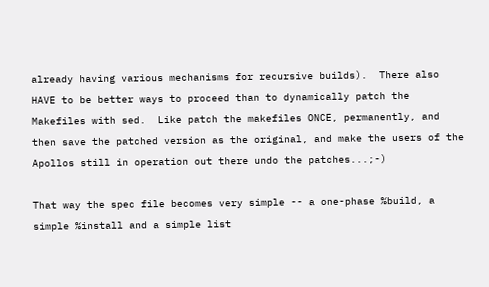already having various mechanisms for recursive builds).  There also
HAVE to be better ways to proceed than to dynamically patch the
Makefiles with sed.  Like patch the makefiles ONCE, permanently, and
then save the patched version as the original, and make the users of the
Apollos still in operation out there undo the patches...;-)

That way the spec file becomes very simple -- a one-phase %build, a
simple %install and a simple list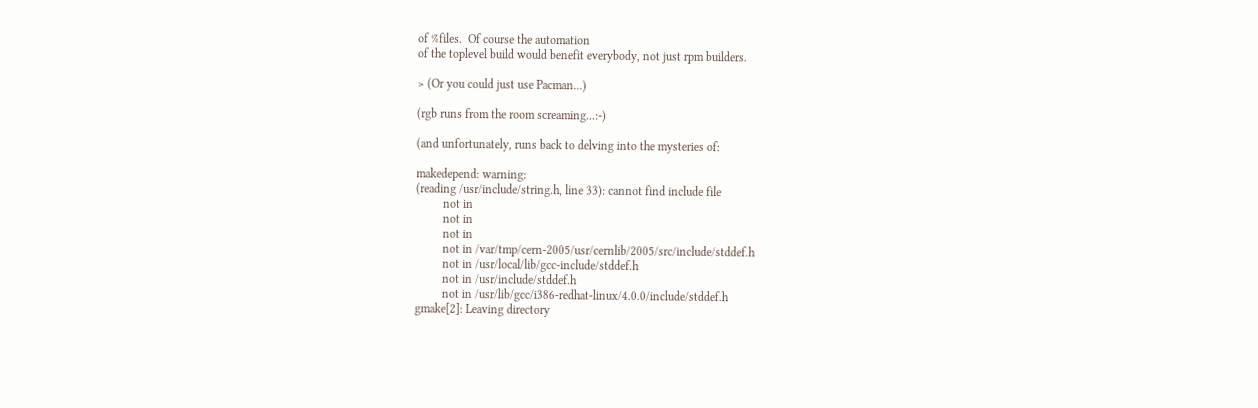of %files.  Of course the automation
of the toplevel build would benefit everybody, not just rpm builders.

> (Or you could just use Pacman...)

(rgb runs from the room screaming...:-)

(and unfortunately, runs back to delving into the mysteries of:

makedepend: warning:
(reading /usr/include/string.h, line 33): cannot find include file
         not in
         not in
         not in
         not in /var/tmp/cern-2005/usr/cernlib/2005/src/include/stddef.h
         not in /usr/local/lib/gcc-include/stddef.h
         not in /usr/include/stddef.h
         not in /usr/lib/gcc/i386-redhat-linux/4.0.0/include/stddef.h
gmake[2]: Leaving directory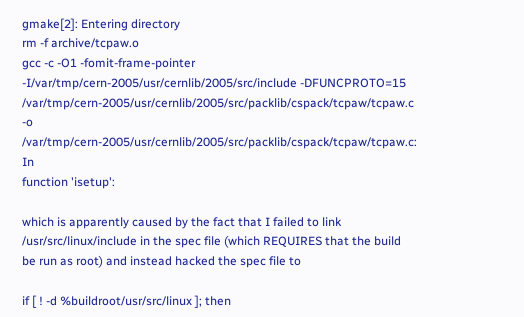gmake[2]: Entering directory
rm -f archive/tcpaw.o
gcc -c -O1 -fomit-frame-pointer
-I/var/tmp/cern-2005/usr/cernlib/2005/src/include -DFUNCPROTO=15
/var/tmp/cern-2005/usr/cernlib/2005/src/packlib/cspack/tcpaw/tcpaw.c -o
/var/tmp/cern-2005/usr/cernlib/2005/src/packlib/cspack/tcpaw/tcpaw.c: In
function 'isetup':

which is apparently caused by the fact that I failed to link
/usr/src/linux/include in the spec file (which REQUIRES that the build
be run as root) and instead hacked the spec file to

if [ ! -d %buildroot/usr/src/linux ]; then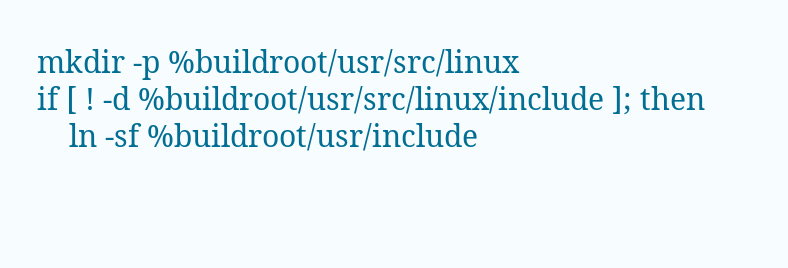mkdir -p %buildroot/usr/src/linux
if [ ! -d %buildroot/usr/src/linux/include ]; then
    ln -sf %buildroot/usr/include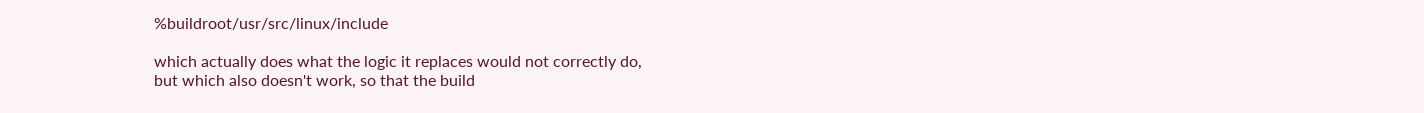%buildroot/usr/src/linux/include

which actually does what the logic it replaces would not correctly do,
but which also doesn't work, so that the build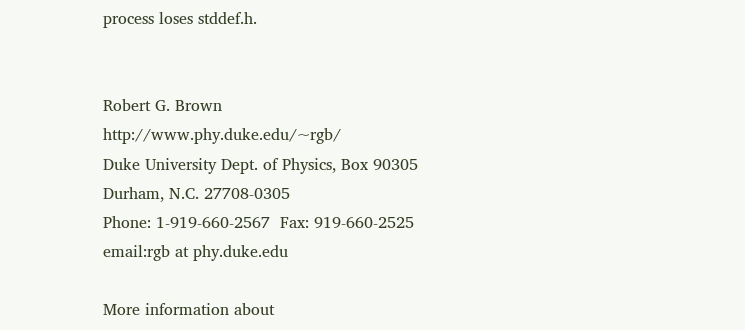process loses stddef.h.


Robert G. Brown                        http://www.phy.duke.edu/~rgb/
Duke University Dept. of Physics, Box 90305
Durham, N.C. 27708-0305
Phone: 1-919-660-2567  Fax: 919-660-2525     email:rgb at phy.duke.edu

More information about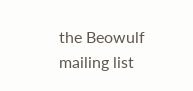the Beowulf mailing list